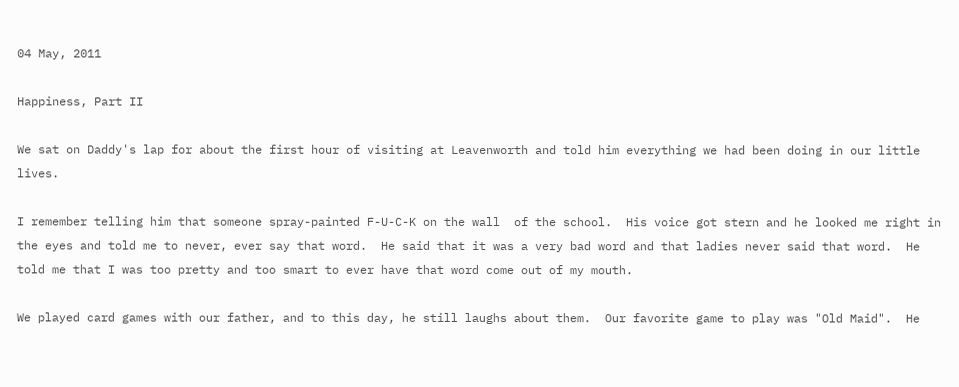04 May, 2011

Happiness, Part II

We sat on Daddy's lap for about the first hour of visiting at Leavenworth and told him everything we had been doing in our little lives.

I remember telling him that someone spray-painted F-U-C-K on the wall  of the school.  His voice got stern and he looked me right in the eyes and told me to never, ever say that word.  He said that it was a very bad word and that ladies never said that word.  He told me that I was too pretty and too smart to ever have that word come out of my mouth.

We played card games with our father, and to this day, he still laughs about them.  Our favorite game to play was "Old Maid".  He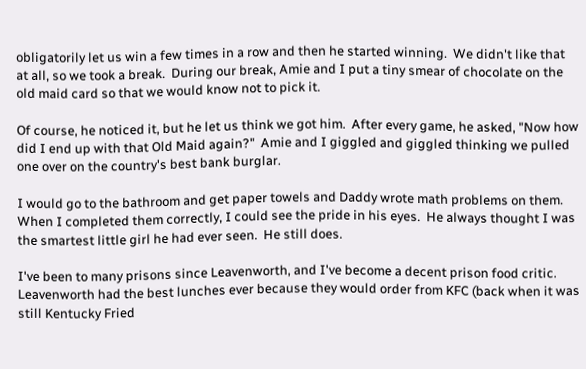obligatorily let us win a few times in a row and then he started winning.  We didn't like that at all, so we took a break.  During our break, Amie and I put a tiny smear of chocolate on the old maid card so that we would know not to pick it.

Of course, he noticed it, but he let us think we got him.  After every game, he asked, "Now how did I end up with that Old Maid again?"  Amie and I giggled and giggled thinking we pulled one over on the country's best bank burglar.

I would go to the bathroom and get paper towels and Daddy wrote math problems on them.  When I completed them correctly, I could see the pride in his eyes.  He always thought I was the smartest little girl he had ever seen.  He still does.

I've been to many prisons since Leavenworth, and I've become a decent prison food critic.  Leavenworth had the best lunches ever because they would order from KFC (back when it was still Kentucky Fried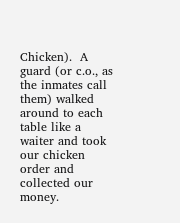Chicken).  A guard (or c.o., as the inmates call them) walked around to each table like a waiter and took our chicken order and collected our money.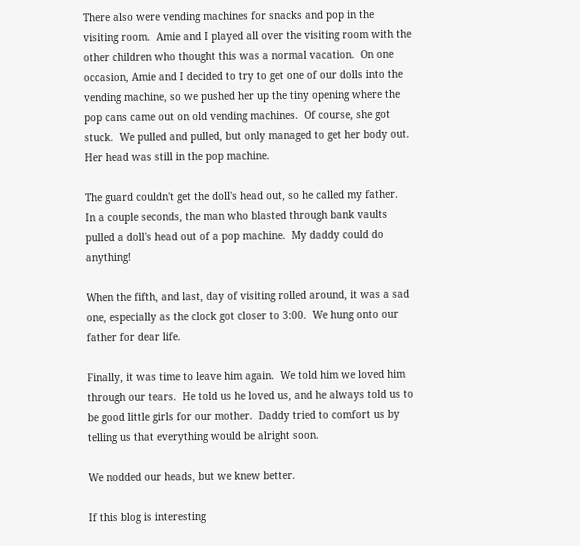There also were vending machines for snacks and pop in the visiting room.  Amie and I played all over the visiting room with the other children who thought this was a normal vacation.  On one occasion, Amie and I decided to try to get one of our dolls into the vending machine, so we pushed her up the tiny opening where the pop cans came out on old vending machines.  Of course, she got stuck.  We pulled and pulled, but only managed to get her body out.  Her head was still in the pop machine.

The guard couldn't get the doll's head out, so he called my father.  In a couple seconds, the man who blasted through bank vaults pulled a doll's head out of a pop machine.  My daddy could do anything!

When the fifth, and last, day of visiting rolled around, it was a sad one, especially as the clock got closer to 3:00.  We hung onto our father for dear life.

Finally, it was time to leave him again.  We told him we loved him through our tears.  He told us he loved us, and he always told us to be good little girls for our mother.  Daddy tried to comfort us by telling us that everything would be alright soon.

We nodded our heads, but we knew better.

If this blog is interesting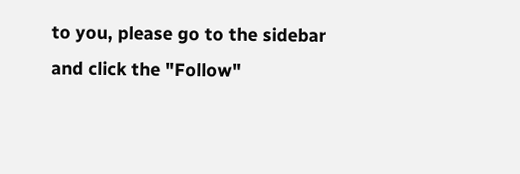to you, please go to the sidebar and click the "Follow"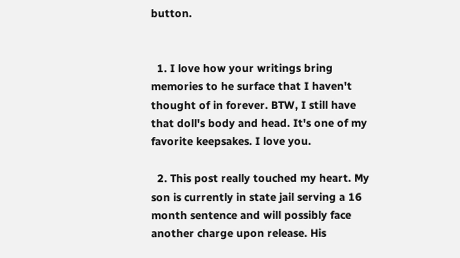button.


  1. I love how your writings bring memories to he surface that I haven't thought of in forever. BTW, I still have that doll's body and head. It's one of my favorite keepsakes. I love you.

  2. This post really touched my heart. My son is currently in state jail serving a 16 month sentence and will possibly face another charge upon release. His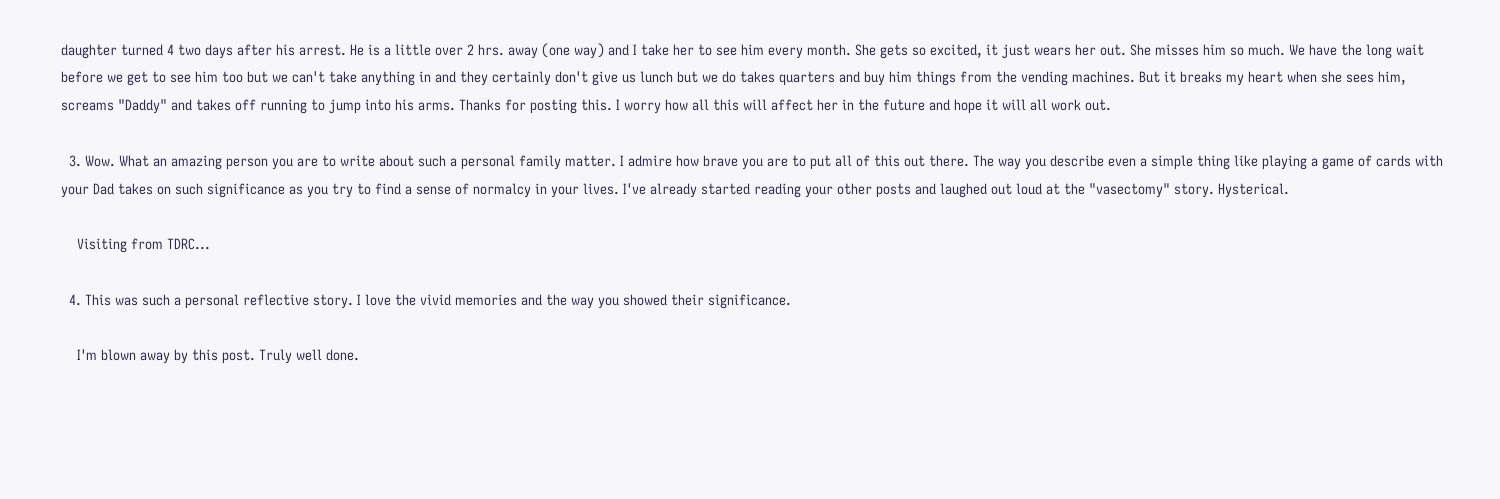daughter turned 4 two days after his arrest. He is a little over 2 hrs. away (one way) and I take her to see him every month. She gets so excited, it just wears her out. She misses him so much. We have the long wait before we get to see him too but we can't take anything in and they certainly don't give us lunch but we do takes quarters and buy him things from the vending machines. But it breaks my heart when she sees him, screams "Daddy" and takes off running to jump into his arms. Thanks for posting this. I worry how all this will affect her in the future and hope it will all work out.

  3. Wow. What an amazing person you are to write about such a personal family matter. I admire how brave you are to put all of this out there. The way you describe even a simple thing like playing a game of cards with your Dad takes on such significance as you try to find a sense of normalcy in your lives. I've already started reading your other posts and laughed out loud at the "vasectomy" story. Hysterical.

    Visiting from TDRC...

  4. This was such a personal reflective story. I love the vivid memories and the way you showed their significance.

    I'm blown away by this post. Truly well done.